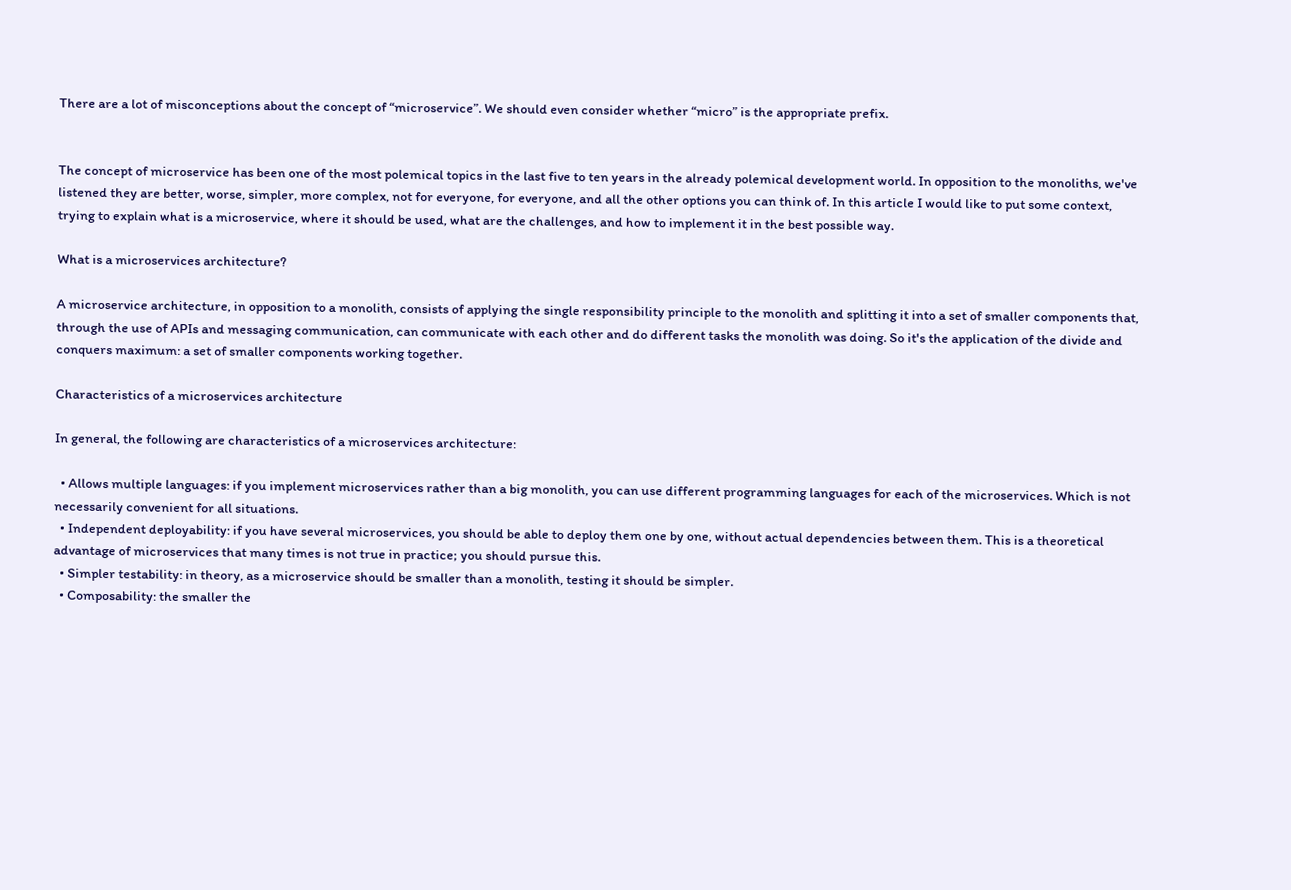There are a lot of misconceptions about the concept of “microservice”. We should even consider whether “micro” is the appropriate prefix.


The concept of microservice has been one of the most polemical topics in the last five to ten years in the already polemical development world. In opposition to the monoliths, we've listened they are better, worse, simpler, more complex, not for everyone, for everyone, and all the other options you can think of. In this article I would like to put some context, trying to explain what is a microservice, where it should be used, what are the challenges, and how to implement it in the best possible way.

What is a microservices architecture?

A microservice architecture, in opposition to a monolith, consists of applying the single responsibility principle to the monolith and splitting it into a set of smaller components that, through the use of APIs and messaging communication, can communicate with each other and do different tasks the monolith was doing. So it's the application of the divide and conquers maximum: a set of smaller components working together.

Characteristics of a microservices architecture

In general, the following are characteristics of a microservices architecture:

  • Allows multiple languages: if you implement microservices rather than a big monolith, you can use different programming languages for each of the microservices. Which is not necessarily convenient for all situations.
  • Independent deployability: if you have several microservices, you should be able to deploy them one by one, without actual dependencies between them. This is a theoretical advantage of microservices that many times is not true in practice; you should pursue this.
  • Simpler testability: in theory, as a microservice should be smaller than a monolith, testing it should be simpler.
  • Composability: the smaller the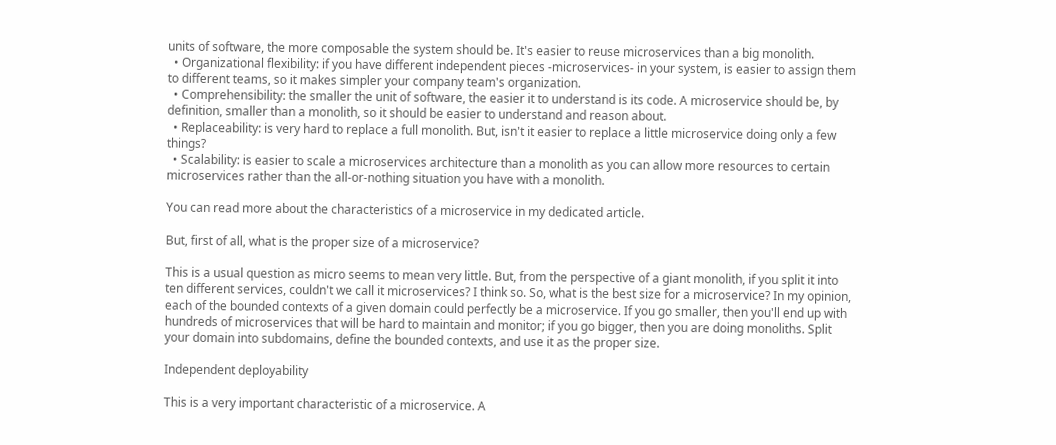units of software, the more composable the system should be. It's easier to reuse microservices than a big monolith.
  • Organizational flexibility: if you have different independent pieces -microservices- in your system, is easier to assign them to different teams, so it makes simpler your company team's organization.
  • Comprehensibility: the smaller the unit of software, the easier it to understand is its code. A microservice should be, by definition, smaller than a monolith, so it should be easier to understand and reason about.
  • Replaceability: is very hard to replace a full monolith. But, isn't it easier to replace a little microservice doing only a few things?
  • Scalability: is easier to scale a microservices architecture than a monolith as you can allow more resources to certain microservices rather than the all-or-nothing situation you have with a monolith.

You can read more about the characteristics of a microservice in my dedicated article.

But, first of all, what is the proper size of a microservice?

This is a usual question as micro seems to mean very little. But, from the perspective of a giant monolith, if you split it into ten different services, couldn't we call it microservices? I think so. So, what is the best size for a microservice? In my opinion, each of the bounded contexts of a given domain could perfectly be a microservice. If you go smaller, then you'll end up with hundreds of microservices that will be hard to maintain and monitor; if you go bigger, then you are doing monoliths. Split your domain into subdomains, define the bounded contexts, and use it as the proper size.

Independent deployability

This is a very important characteristic of a microservice. A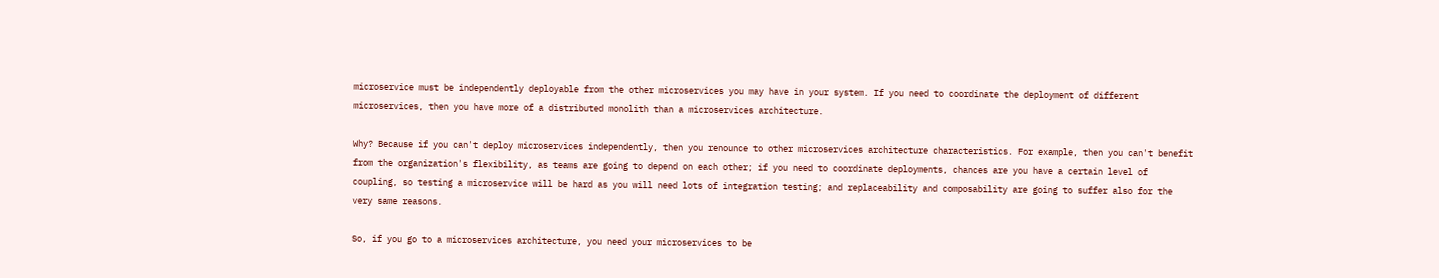microservice must be independently deployable from the other microservices you may have in your system. If you need to coordinate the deployment of different microservices, then you have more of a distributed monolith than a microservices architecture.

Why? Because if you can't deploy microservices independently, then you renounce to other microservices architecture characteristics. For example, then you can't benefit from the organization's flexibility, as teams are going to depend on each other; if you need to coordinate deployments, chances are you have a certain level of coupling, so testing a microservice will be hard as you will need lots of integration testing; and replaceability and composability are going to suffer also for the very same reasons.

So, if you go to a microservices architecture, you need your microservices to be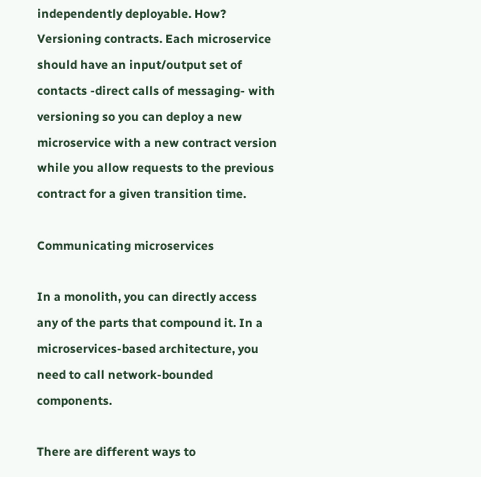independently deployable. How? Versioning contracts. Each microservice should have an input/output set of contacts -direct calls of messaging- with versioning so you can deploy a new microservice with a new contract version while you allow requests to the previous contract for a given transition time.

Communicating microservices

In a monolith, you can directly access any of the parts that compound it. In a microservices-based architecture, you need to call network-bounded components.

There are different ways to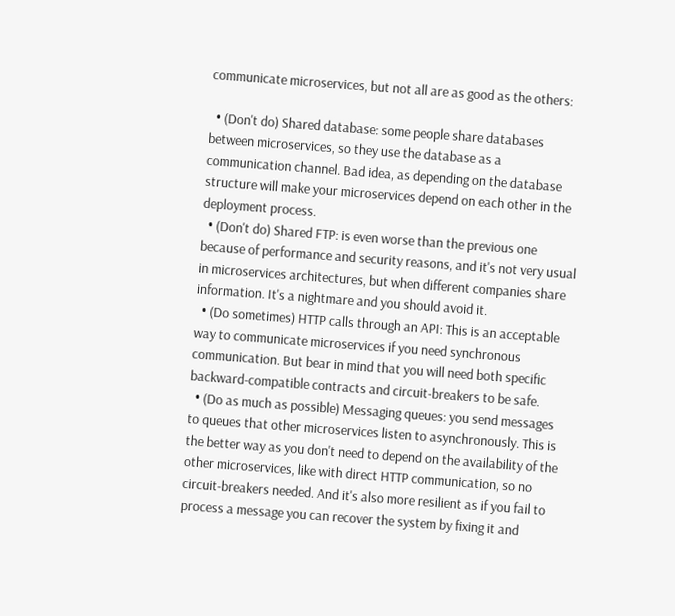communicate microservices, but not all are as good as the others:

  • (Don't do) Shared database: some people share databases between microservices, so they use the database as a communication channel. Bad idea, as depending on the database structure will make your microservices depend on each other in the deployment process.
  • (Don't do) Shared FTP: is even worse than the previous one because of performance and security reasons, and it's not very usual in microservices architectures, but when different companies share information. It's a nightmare and you should avoid it.
  • (Do sometimes) HTTP calls through an API: This is an acceptable way to communicate microservices if you need synchronous communication. But bear in mind that you will need both specific backward-compatible contracts and circuit-breakers to be safe.
  • (Do as much as possible) Messaging queues: you send messages to queues that other microservices listen to asynchronously. This is the better way as you don't need to depend on the availability of the other microservices, like with direct HTTP communication, so no circuit-breakers needed. And it's also more resilient as if you fail to process a message you can recover the system by fixing it and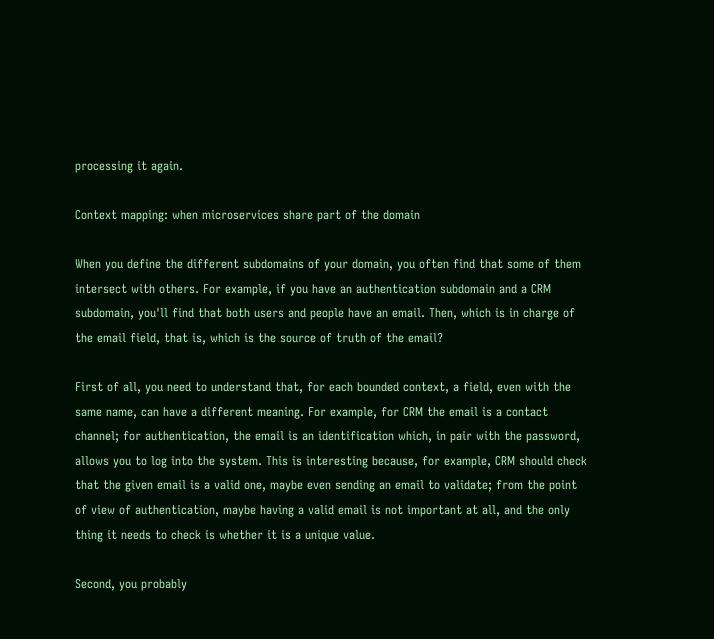processing it again.

Context mapping: when microservices share part of the domain

When you define the different subdomains of your domain, you often find that some of them intersect with others. For example, if you have an authentication subdomain and a CRM subdomain, you'll find that both users and people have an email. Then, which is in charge of the email field, that is, which is the source of truth of the email?

First of all, you need to understand that, for each bounded context, a field, even with the same name, can have a different meaning. For example, for CRM the email is a contact channel; for authentication, the email is an identification which, in pair with the password, allows you to log into the system. This is interesting because, for example, CRM should check that the given email is a valid one, maybe even sending an email to validate; from the point of view of authentication, maybe having a valid email is not important at all, and the only thing it needs to check is whether it is a unique value.

Second, you probably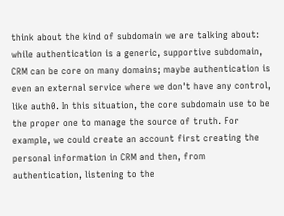think about the kind of subdomain we are talking about: while authentication is a generic, supportive subdomain, CRM can be core on many domains; maybe authentication is even an external service where we don't have any control, like auth0. In this situation, the core subdomain use to be the proper one to manage the source of truth. For example, we could create an account first creating the personal information in CRM and then, from authentication, listening to the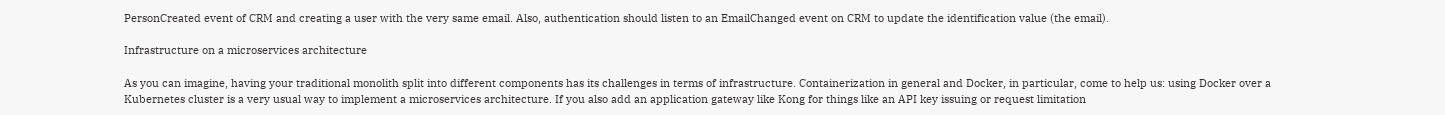PersonCreated event of CRM and creating a user with the very same email. Also, authentication should listen to an EmailChanged event on CRM to update the identification value (the email).

Infrastructure on a microservices architecture

As you can imagine, having your traditional monolith split into different components has its challenges in terms of infrastructure. Containerization in general and Docker, in particular, come to help us: using Docker over a Kubernetes cluster is a very usual way to implement a microservices architecture. If you also add an application gateway like Kong for things like an API key issuing or request limitation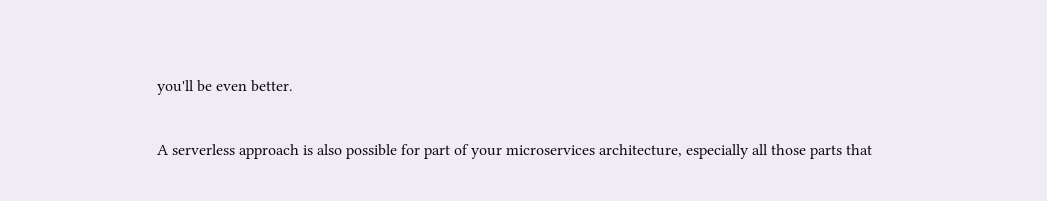you'll be even better.

A serverless approach is also possible for part of your microservices architecture, especially all those parts that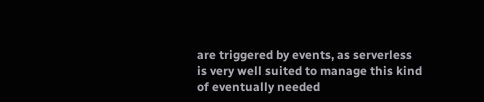are triggered by events, as serverless is very well suited to manage this kind of eventually needed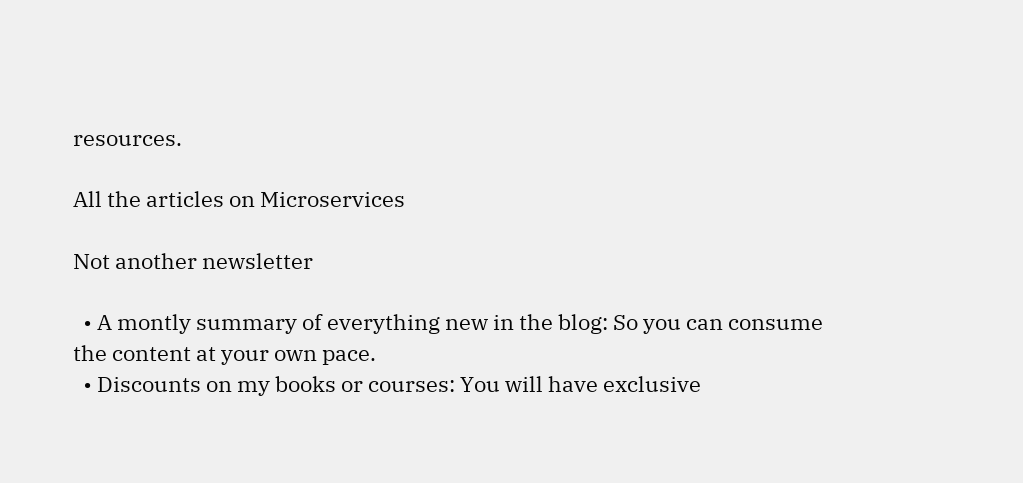resources.

All the articles on Microservices

Not another newsletter

  • A montly summary of everything new in the blog: So you can consume the content at your own pace.
  • Discounts on my books or courses: You will have exclusive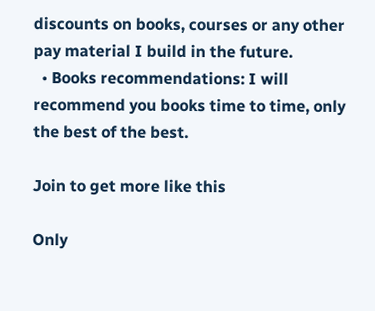discounts on books, courses or any other pay material I build in the future.
  • Books recommendations: I will recommend you books time to time, only the best of the best.

Join to get more like this

Only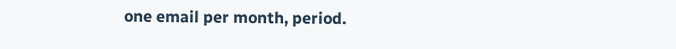one email per month, period.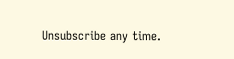Unsubscribe any time.